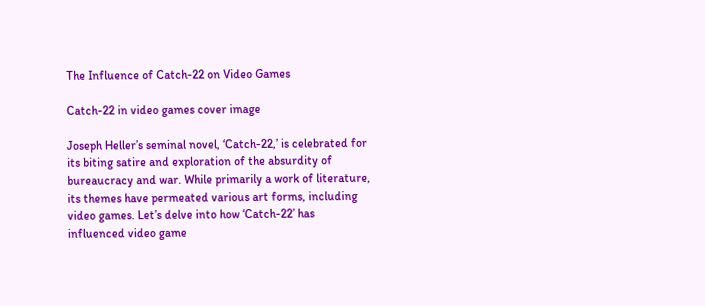The Influence of Catch-22 on Video Games

Catch-22 in video games cover image

Joseph Heller’s seminal novel, ‘Catch-22,’ is celebrated for its biting satire and exploration of the absurdity of bureaucracy and war. While primarily a work of literature, its themes have permeated various art forms, including video games. Let’s delve into how ‘Catch-22’ has influenced video game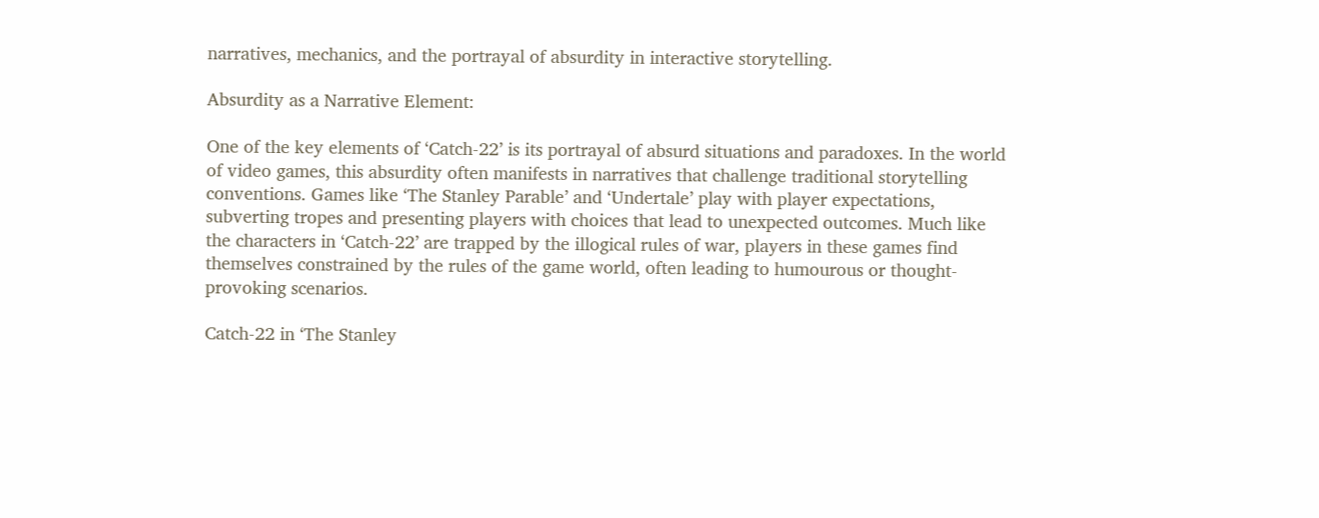narratives, mechanics, and the portrayal of absurdity in interactive storytelling.

Absurdity as a Narrative Element:

One of the key elements of ‘Catch-22’ is its portrayal of absurd situations and paradoxes. In the world of video games, this absurdity often manifests in narratives that challenge traditional storytelling conventions. Games like ‘The Stanley Parable’ and ‘Undertale’ play with player expectations, subverting tropes and presenting players with choices that lead to unexpected outcomes. Much like the characters in ‘Catch-22’ are trapped by the illogical rules of war, players in these games find themselves constrained by the rules of the game world, often leading to humourous or thought-provoking scenarios.

Catch-22 in ‘The Stanley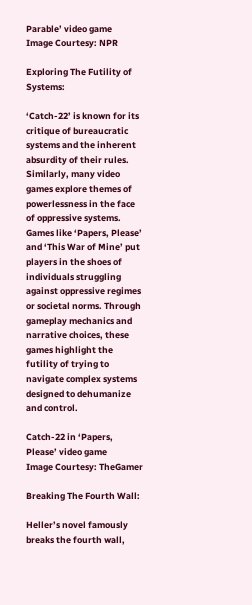Parable’ video game
Image Courtesy: NPR

Exploring The Futility of Systems:

‘Catch-22’ is known for its critique of bureaucratic systems and the inherent absurdity of their rules. Similarly, many video games explore themes of powerlessness in the face of oppressive systems. Games like ‘Papers, Please’ and ‘This War of Mine’ put players in the shoes of individuals struggling against oppressive regimes or societal norms. Through gameplay mechanics and narrative choices, these games highlight the futility of trying to navigate complex systems designed to dehumanize and control.

Catch-22 in ‘Papers, Please’ video game
Image Courtesy: TheGamer

Breaking The Fourth Wall:

Heller’s novel famously breaks the fourth wall,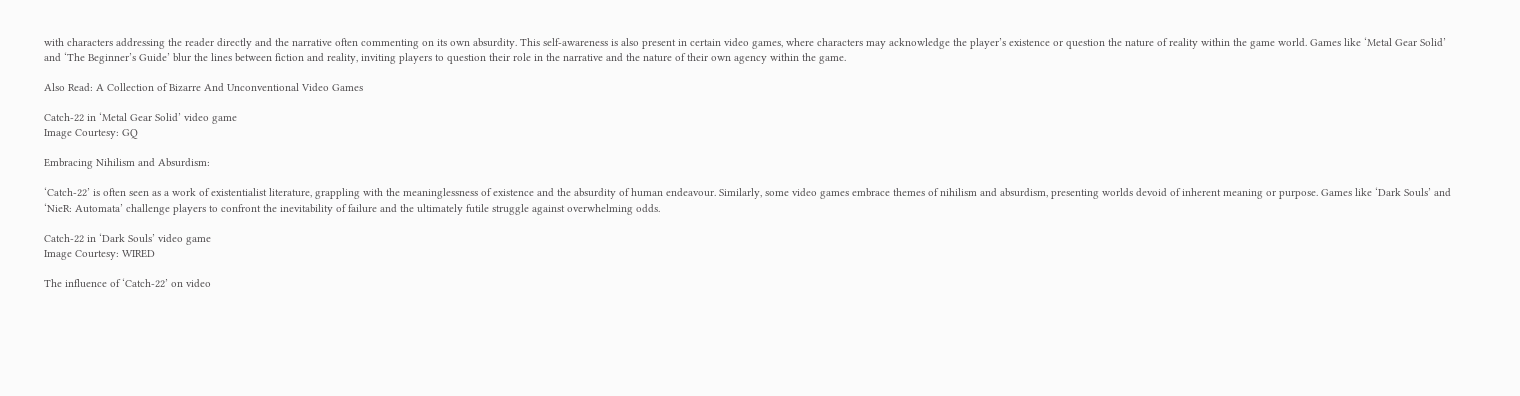with characters addressing the reader directly and the narrative often commenting on its own absurdity. This self-awareness is also present in certain video games, where characters may acknowledge the player’s existence or question the nature of reality within the game world. Games like ‘Metal Gear Solid’ and ‘The Beginner’s Guide’ blur the lines between fiction and reality, inviting players to question their role in the narrative and the nature of their own agency within the game.

Also Read: A Collection of Bizarre And Unconventional Video Games

Catch-22 in ‘Metal Gear Solid’ video game
Image Courtesy: GQ

Embracing Nihilism and Absurdism:

‘Catch-22’ is often seen as a work of existentialist literature, grappling with the meaninglessness of existence and the absurdity of human endeavour. Similarly, some video games embrace themes of nihilism and absurdism, presenting worlds devoid of inherent meaning or purpose. Games like ‘Dark Souls’ and ‘NieR: Automata’ challenge players to confront the inevitability of failure and the ultimately futile struggle against overwhelming odds.

Catch-22 in ‘Dark Souls’ video game
Image Courtesy: WIRED

The influence of ‘Catch-22’ on video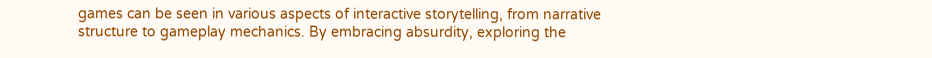games can be seen in various aspects of interactive storytelling, from narrative structure to gameplay mechanics. By embracing absurdity, exploring the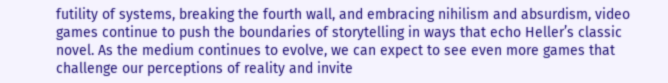futility of systems, breaking the fourth wall, and embracing nihilism and absurdism, video games continue to push the boundaries of storytelling in ways that echo Heller’s classic novel. As the medium continues to evolve, we can expect to see even more games that challenge our perceptions of reality and invite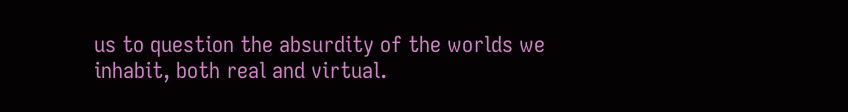us to question the absurdity of the worlds we inhabit, both real and virtual.